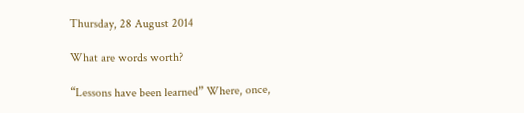Thursday, 28 August 2014

What are words worth?

“Lessons have been learned” Where, once,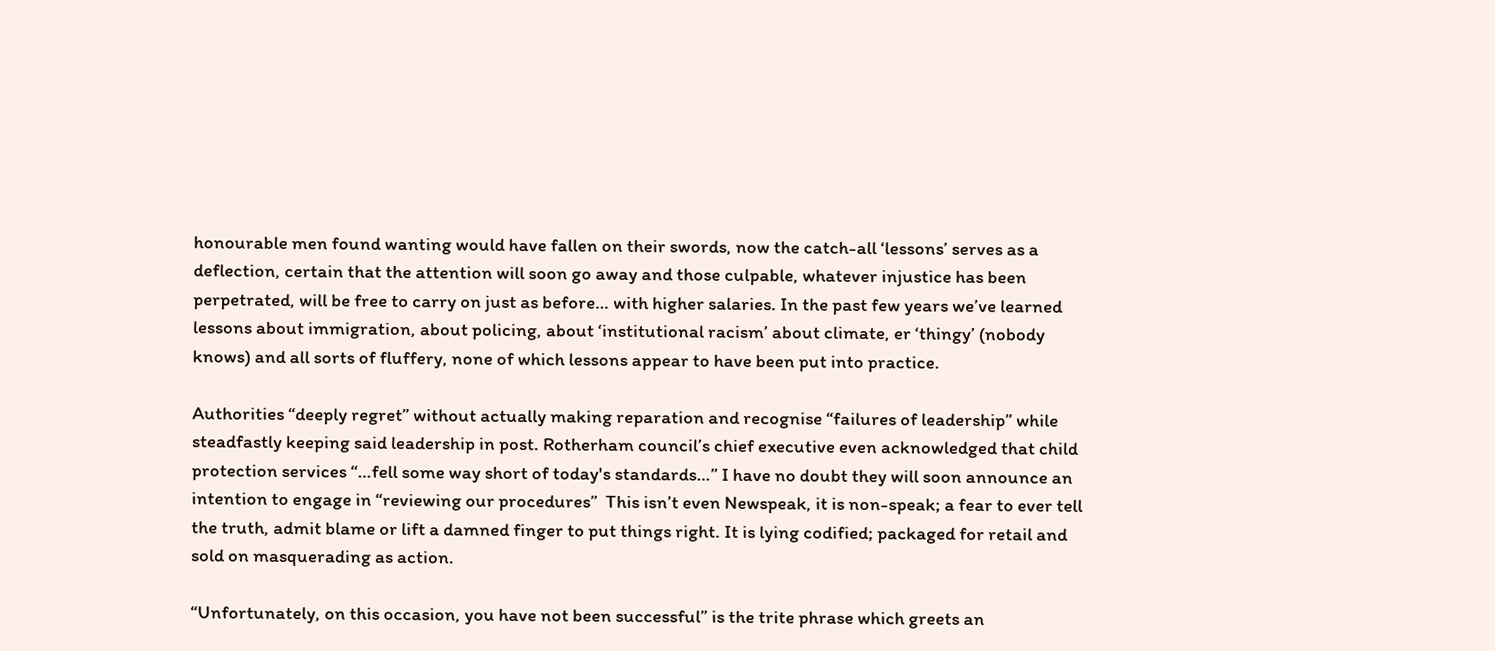honourable men found wanting would have fallen on their swords, now the catch-all ‘lessons’ serves as a deflection, certain that the attention will soon go away and those culpable, whatever injustice has been perpetrated, will be free to carry on just as before… with higher salaries. In the past few years we’ve learned lessons about immigration, about policing, about ‘institutional racism’ about climate, er ‘thingy’ (nobody knows) and all sorts of fluffery, none of which lessons appear to have been put into practice.

Authorities “deeply regret” without actually making reparation and recognise “failures of leadership” while steadfastly keeping said leadership in post. Rotherham council’s chief executive even acknowledged that child protection services “…fell some way short of today's standards…” I have no doubt they will soon announce an intention to engage in “reviewing our procedures”  This isn’t even Newspeak, it is non-speak; a fear to ever tell the truth, admit blame or lift a damned finger to put things right. It is lying codified; packaged for retail and sold on masquerading as action.

“Unfortunately, on this occasion, you have not been successful” is the trite phrase which greets an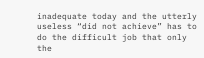inadequate today and the utterly useless “did not achieve” has to do the difficult job that only the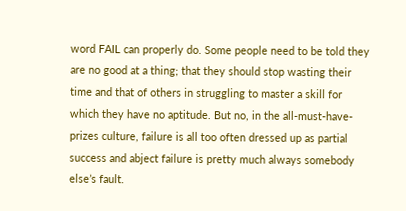word FAIL can properly do. Some people need to be told they are no good at a thing; that they should stop wasting their time and that of others in struggling to master a skill for which they have no aptitude. But no, in the all-must-have-prizes culture, failure is all too often dressed up as partial success and abject failure is pretty much always somebody else’s fault.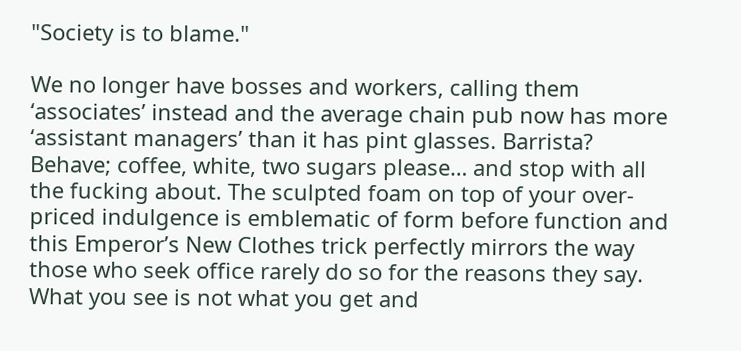"Society is to blame."

We no longer have bosses and workers, calling them ‘associates’ instead and the average chain pub now has more ‘assistant managers’ than it has pint glasses. Barrista? Behave; coffee, white, two sugars please… and stop with all the fucking about. The sculpted foam on top of your over-priced indulgence is emblematic of form before function and this Emperor’s New Clothes trick perfectly mirrors the way those who seek office rarely do so for the reasons they say. What you see is not what you get and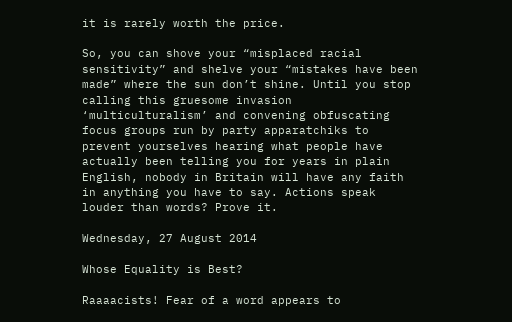it is rarely worth the price.

So, you can shove your “misplaced racial sensitivity” and shelve your “mistakes have been made” where the sun don’t shine. Until you stop calling this gruesome invasion ‘multiculturalism’ and convening obfuscating focus groups run by party apparatchiks to prevent yourselves hearing what people have actually been telling you for years in plain English, nobody in Britain will have any faith in anything you have to say. Actions speak louder than words? Prove it.

Wednesday, 27 August 2014

Whose Equality is Best?

Raaaacists! Fear of a word appears to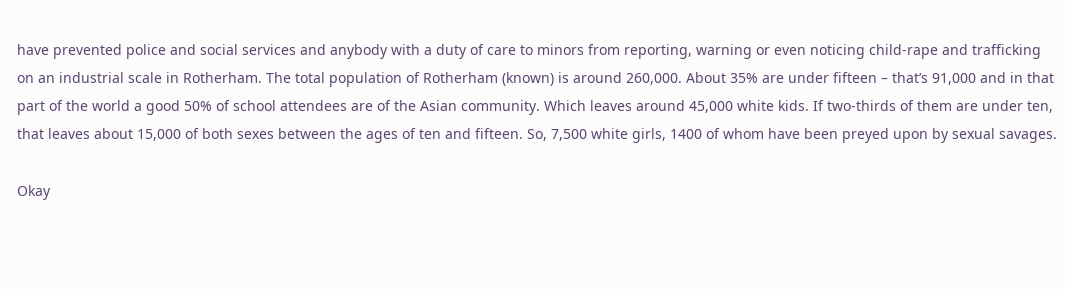have prevented police and social services and anybody with a duty of care to minors from reporting, warning or even noticing child-rape and trafficking on an industrial scale in Rotherham. The total population of Rotherham (known) is around 260,000. About 35% are under fifteen – that’s 91,000 and in that part of the world a good 50% of school attendees are of the Asian community. Which leaves around 45,000 white kids. If two-thirds of them are under ten, that leaves about 15,000 of both sexes between the ages of ten and fifteen. So, 7,500 white girls, 1400 of whom have been preyed upon by sexual savages.

Okay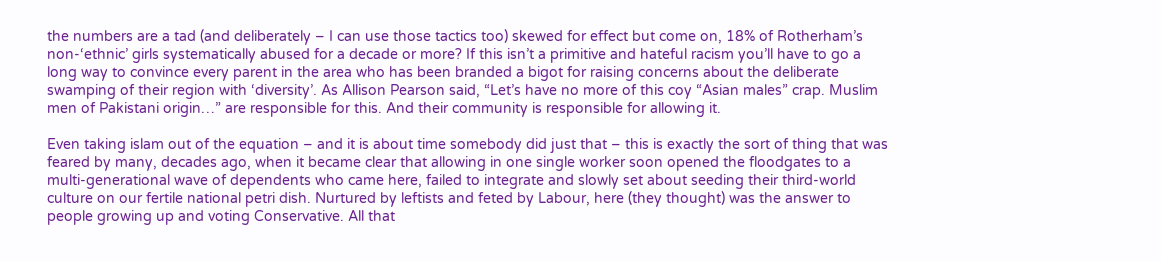the numbers are a tad (and deliberately – I can use those tactics too) skewed for effect but come on, 18% of Rotherham’s non-‘ethnic’ girls systematically abused for a decade or more? If this isn’t a primitive and hateful racism you’ll have to go a long way to convince every parent in the area who has been branded a bigot for raising concerns about the deliberate swamping of their region with ‘diversity’. As Allison Pearson said, “Let’s have no more of this coy “Asian males” crap. Muslim men of Pakistani origin…” are responsible for this. And their community is responsible for allowing it.

Even taking islam out of the equation – and it is about time somebody did just that – this is exactly the sort of thing that was feared by many, decades ago, when it became clear that allowing in one single worker soon opened the floodgates to a multi-generational wave of dependents who came here, failed to integrate and slowly set about seeding their third-world culture on our fertile national petri dish. Nurtured by leftists and feted by Labour, here (they thought) was the answer to people growing up and voting Conservative. All that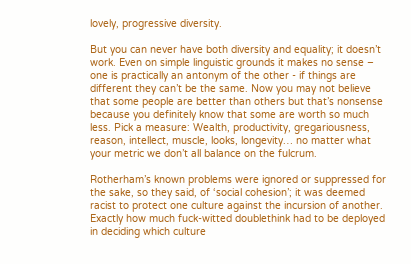lovely, progressive diversity.

But you can never have both diversity and equality; it doesn’t work. Even on simple linguistic grounds it makes no sense – one is practically an antonym of the other - if things are different they can’t be the same. Now you may not believe that some people are better than others but that’s nonsense because you definitely know that some are worth so much less. Pick a measure: Wealth, productivity, gregariousness, reason, intellect, muscle, looks, longevity… no matter what your metric we don’t all balance on the fulcrum.

Rotherham’s known problems were ignored or suppressed for the sake, so they said, of ‘social cohesion’; it was deemed racist to protect one culture against the incursion of another. Exactly how much fuck-witted doublethink had to be deployed in deciding which culture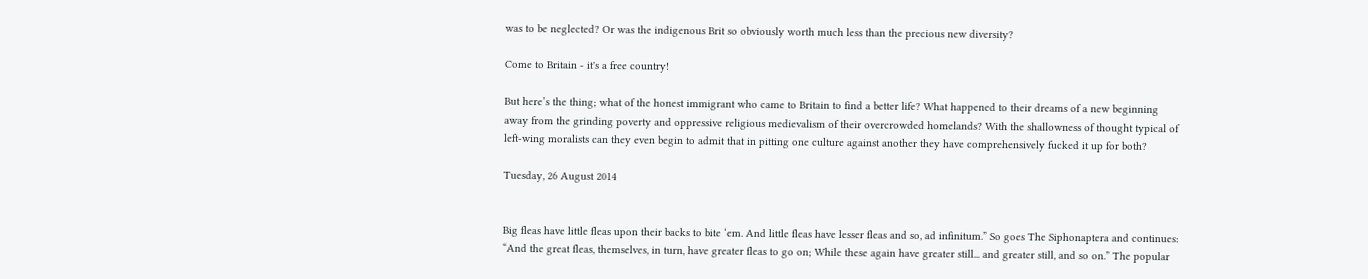was to be neglected? Or was the indigenous Brit so obviously worth much less than the precious new diversity?

Come to Britain - it's a free country!

But here’s the thing; what of the honest immigrant who came to Britain to find a better life? What happened to their dreams of a new beginning away from the grinding poverty and oppressive religious medievalism of their overcrowded homelands? With the shallowness of thought typical of left-wing moralists can they even begin to admit that in pitting one culture against another they have comprehensively fucked it up for both?

Tuesday, 26 August 2014


Big fleas have little fleas upon their backs to bite ‘em. And little fleas have lesser fleas and so, ad infinitum.” So goes The Siphonaptera and continues: “And the great fleas, themselves, in turn, have greater fleas to go on; While these again have greater still... and greater still, and so on.” The popular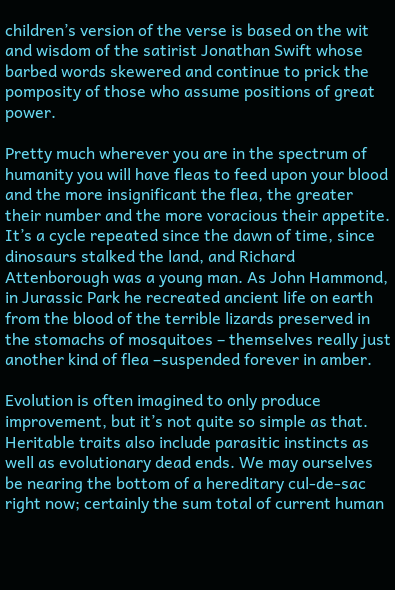children’s version of the verse is based on the wit and wisdom of the satirist Jonathan Swift whose barbed words skewered and continue to prick the pomposity of those who assume positions of great power.

Pretty much wherever you are in the spectrum of humanity you will have fleas to feed upon your blood and the more insignificant the flea, the greater their number and the more voracious their appetite. It’s a cycle repeated since the dawn of time, since dinosaurs stalked the land, and Richard Attenborough was a young man. As John Hammond, in Jurassic Park he recreated ancient life on earth from the blood of the terrible lizards preserved in the stomachs of mosquitoes – themselves really just another kind of flea –suspended forever in amber.

Evolution is often imagined to only produce improvement, but it’s not quite so simple as that. Heritable traits also include parasitic instincts as well as evolutionary dead ends. We may ourselves be nearing the bottom of a hereditary cul-de-sac right now; certainly the sum total of current human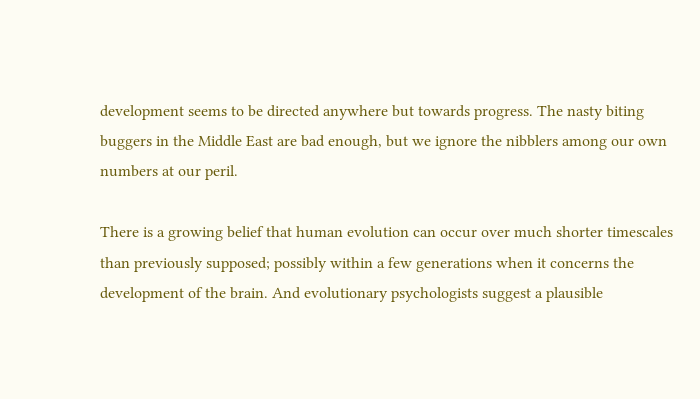development seems to be directed anywhere but towards progress. The nasty biting buggers in the Middle East are bad enough, but we ignore the nibblers among our own numbers at our peril.

There is a growing belief that human evolution can occur over much shorter timescales than previously supposed; possibly within a few generations when it concerns the development of the brain. And evolutionary psychologists suggest a plausible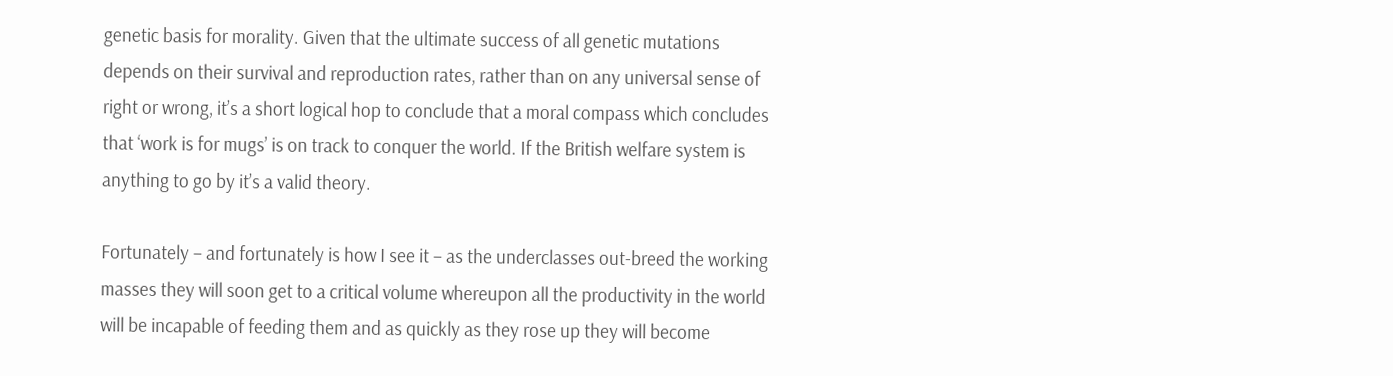genetic basis for morality. Given that the ultimate success of all genetic mutations depends on their survival and reproduction rates, rather than on any universal sense of right or wrong, it’s a short logical hop to conclude that a moral compass which concludes that ‘work is for mugs’ is on track to conquer the world. If the British welfare system is anything to go by it’s a valid theory.

Fortunately – and fortunately is how I see it – as the underclasses out-breed the working masses they will soon get to a critical volume whereupon all the productivity in the world will be incapable of feeding them and as quickly as they rose up they will become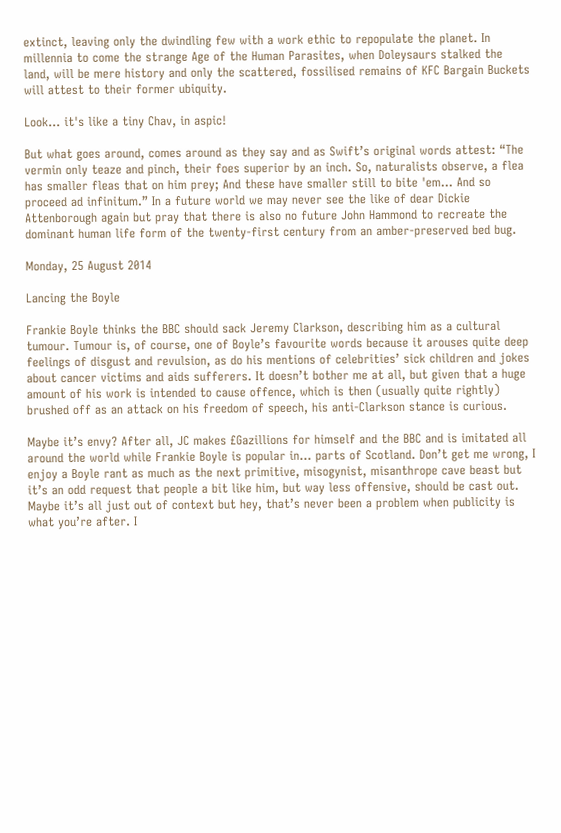extinct, leaving only the dwindling few with a work ethic to repopulate the planet. In millennia to come the strange Age of the Human Parasites, when Doleysaurs stalked the land, will be mere history and only the scattered, fossilised remains of KFC Bargain Buckets will attest to their former ubiquity.

Look... it's like a tiny Chav, in aspic!

But what goes around, comes around as they say and as Swift’s original words attest: “The vermin only teaze and pinch, their foes superior by an inch. So, naturalists observe, a flea has smaller fleas that on him prey; And these have smaller still to bite 'em… And so proceed ad infinitum.” In a future world we may never see the like of dear Dickie Attenborough again but pray that there is also no future John Hammond to recreate the dominant human life form of the twenty-first century from an amber-preserved bed bug.

Monday, 25 August 2014

Lancing the Boyle

Frankie Boyle thinks the BBC should sack Jeremy Clarkson, describing him as a cultural tumour. Tumour is, of course, one of Boyle’s favourite words because it arouses quite deep feelings of disgust and revulsion, as do his mentions of celebrities’ sick children and jokes about cancer victims and aids sufferers. It doesn’t bother me at all, but given that a huge amount of his work is intended to cause offence, which is then (usually quite rightly) brushed off as an attack on his freedom of speech, his anti-Clarkson stance is curious.

Maybe it’s envy? After all, JC makes £Gazillions for himself and the BBC and is imitated all around the world while Frankie Boyle is popular in… parts of Scotland. Don’t get me wrong, I enjoy a Boyle rant as much as the next primitive, misogynist, misanthrope cave beast but it’s an odd request that people a bit like him, but way less offensive, should be cast out. Maybe it’s all just out of context but hey, that’s never been a problem when publicity is what you’re after. I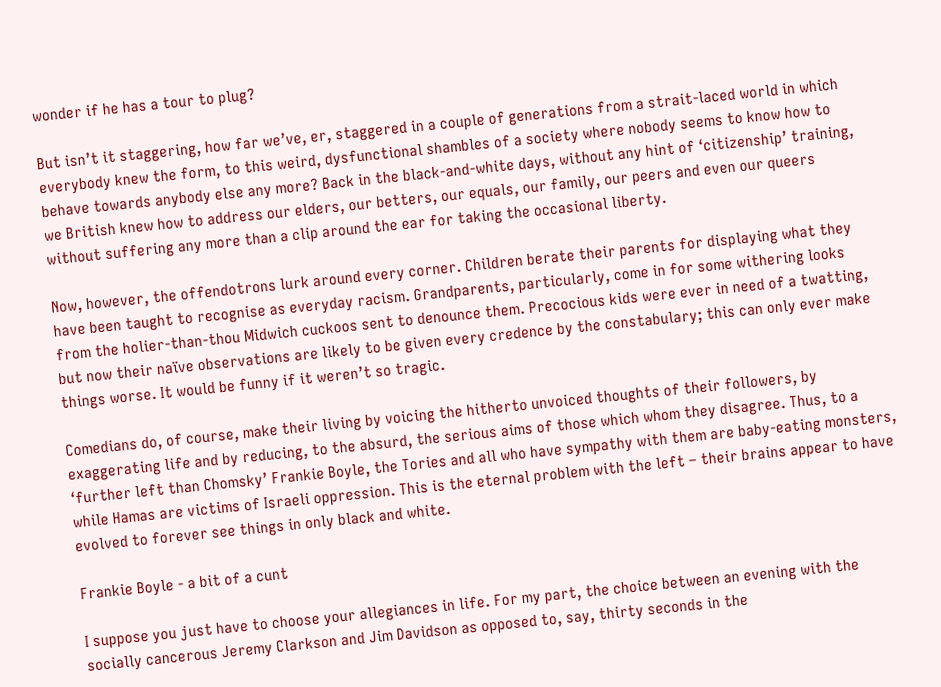wonder if he has a tour to plug?

But isn’t it staggering, how far we’ve, er, staggered in a couple of generations from a strait-laced world in which everybody knew the form, to this weird, dysfunctional shambles of a society where nobody seems to know how to behave towards anybody else any more? Back in the black-and-white days, without any hint of ‘citizenship’ training, we British knew how to address our elders, our betters, our equals, our family, our peers and even our queers without suffering any more than a clip around the ear for taking the occasional liberty.

Now, however, the offendotrons lurk around every corner. Children berate their parents for displaying what they have been taught to recognise as everyday racism. Grandparents, particularly, come in for some withering looks from the holier-than-thou Midwich cuckoos sent to denounce them. Precocious kids were ever in need of a twatting, but now their naïve observations are likely to be given every credence by the constabulary; this can only ever make things worse. It would be funny if it weren’t so tragic.

Comedians do, of course, make their living by voicing the hitherto unvoiced thoughts of their followers, by exaggerating life and by reducing, to the absurd, the serious aims of those which whom they disagree. Thus, to a ‘further left than Chomsky’ Frankie Boyle, the Tories and all who have sympathy with them are baby-eating monsters, while Hamas are victims of Israeli oppression. This is the eternal problem with the left – their brains appear to have evolved to forever see things in only black and white.

Frankie Boyle - a bit of a cunt

I suppose you just have to choose your allegiances in life. For my part, the choice between an evening with the socially cancerous Jeremy Clarkson and Jim Davidson as opposed to, say, thirty seconds in the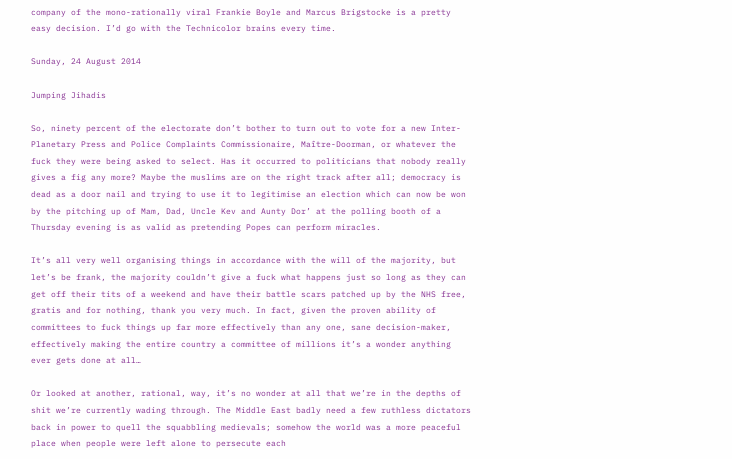company of the mono-rationally viral Frankie Boyle and Marcus Brigstocke is a pretty easy decision. I’d go with the Technicolor brains every time.

Sunday, 24 August 2014

Jumping Jihadis

So, ninety percent of the electorate don’t bother to turn out to vote for a new Inter-Planetary Press and Police Complaints Commissionaire, Maître-Doorman, or whatever the fuck they were being asked to select. Has it occurred to politicians that nobody really gives a fig any more? Maybe the muslims are on the right track after all; democracy is dead as a door nail and trying to use it to legitimise an election which can now be won by the pitching up of Mam, Dad, Uncle Kev and Aunty Dor’ at the polling booth of a Thursday evening is as valid as pretending Popes can perform miracles.

It’s all very well organising things in accordance with the will of the majority, but let’s be frank, the majority couldn’t give a fuck what happens just so long as they can get off their tits of a weekend and have their battle scars patched up by the NHS free, gratis and for nothing, thank you very much. In fact, given the proven ability of committees to fuck things up far more effectively than any one, sane decision-maker, effectively making the entire country a committee of millions it’s a wonder anything ever gets done at all…

Or looked at another, rational, way, it’s no wonder at all that we’re in the depths of shit we’re currently wading through. The Middle East badly need a few ruthless dictators back in power to quell the squabbling medievals; somehow the world was a more peaceful place when people were left alone to persecute each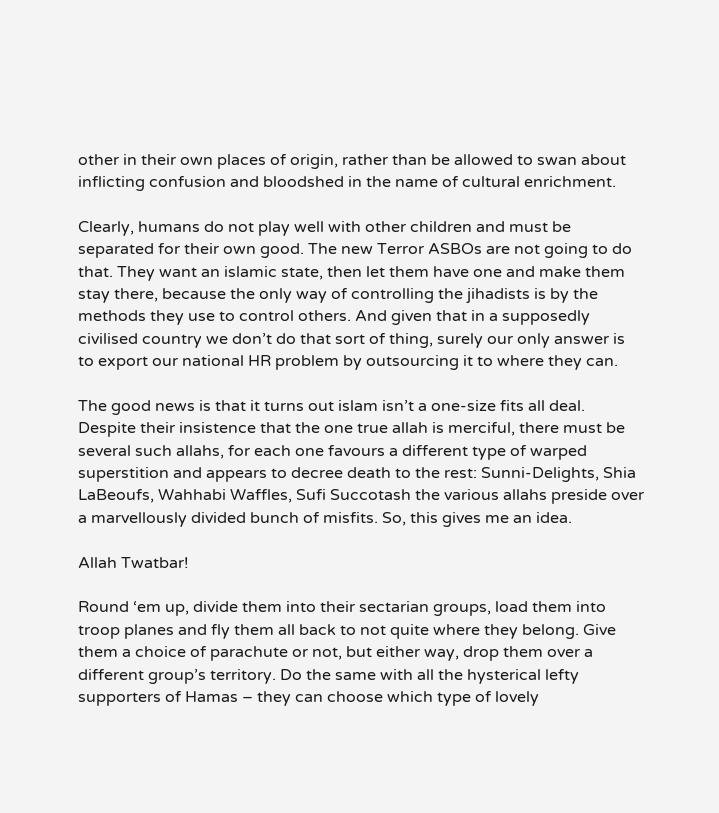other in their own places of origin, rather than be allowed to swan about inflicting confusion and bloodshed in the name of cultural enrichment.

Clearly, humans do not play well with other children and must be separated for their own good. The new Terror ASBOs are not going to do that. They want an islamic state, then let them have one and make them stay there, because the only way of controlling the jihadists is by the methods they use to control others. And given that in a supposedly civilised country we don’t do that sort of thing, surely our only answer is to export our national HR problem by outsourcing it to where they can.

The good news is that it turns out islam isn’t a one-size fits all deal. Despite their insistence that the one true allah is merciful, there must be several such allahs, for each one favours a different type of warped superstition and appears to decree death to the rest: Sunni-Delights, Shia LaBeoufs, Wahhabi Waffles, Sufi Succotash the various allahs preside over a marvellously divided bunch of misfits. So, this gives me an idea.

Allah Twatbar!

Round ‘em up, divide them into their sectarian groups, load them into troop planes and fly them all back to not quite where they belong. Give them a choice of parachute or not, but either way, drop them over a different group’s territory. Do the same with all the hysterical lefty supporters of Hamas – they can choose which type of lovely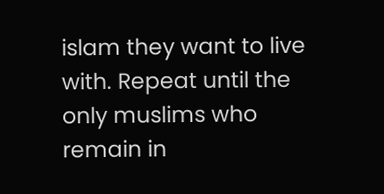islam they want to live with. Repeat until the only muslims who remain in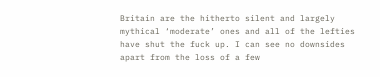Britain are the hitherto silent and largely mythical ‘moderate’ ones and all of the lefties have shut the fuck up. I can see no downsides apart from the loss of a few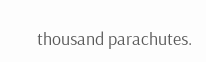thousand parachutes.